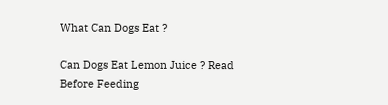What Can Dogs Eat ?

Can Dogs Eat Lemon Juice ? Read Before Feeding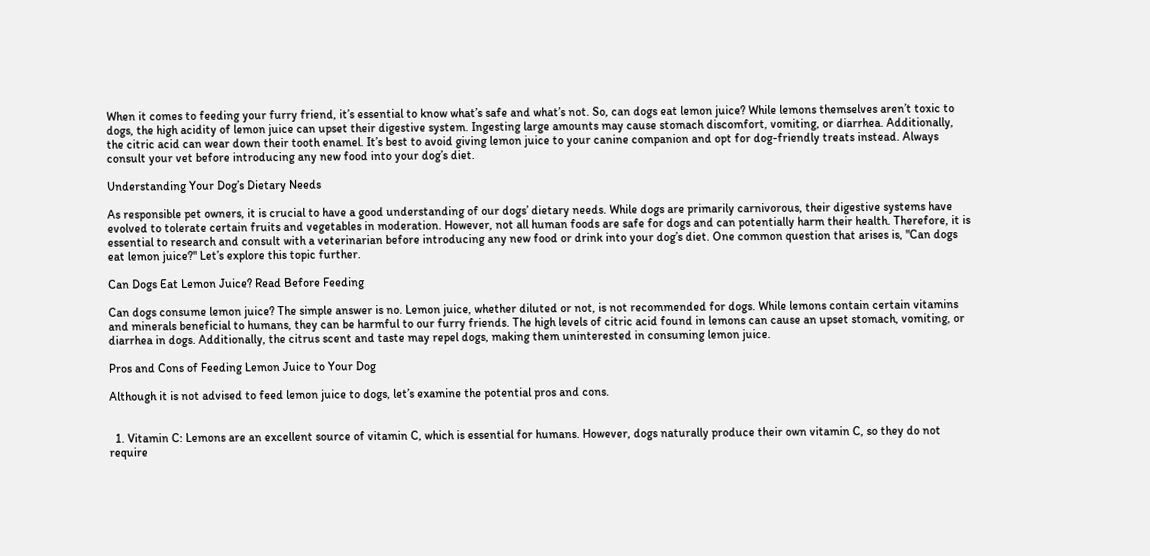When it comes to feeding your furry friend, it’s essential to know what’s safe and what’s not. So, can dogs eat lemon juice? While lemons themselves aren’t toxic to dogs, the high acidity of lemon juice can upset their digestive system. Ingesting large amounts may cause stomach discomfort, vomiting, or diarrhea. Additionally, the citric acid can wear down their tooth enamel. It’s best to avoid giving lemon juice to your canine companion and opt for dog-friendly treats instead. Always consult your vet before introducing any new food into your dog’s diet.

Understanding Your Dog’s Dietary Needs

As responsible pet owners, it is crucial to have a good understanding of our dogs’ dietary needs. While dogs are primarily carnivorous, their digestive systems have evolved to tolerate certain fruits and vegetables in moderation. However, not all human foods are safe for dogs and can potentially harm their health. Therefore, it is essential to research and consult with a veterinarian before introducing any new food or drink into your dog’s diet. One common question that arises is, "Can dogs eat lemon juice?" Let’s explore this topic further.

Can Dogs Eat Lemon Juice? Read Before Feeding

Can dogs consume lemon juice? The simple answer is no. Lemon juice, whether diluted or not, is not recommended for dogs. While lemons contain certain vitamins and minerals beneficial to humans, they can be harmful to our furry friends. The high levels of citric acid found in lemons can cause an upset stomach, vomiting, or diarrhea in dogs. Additionally, the citrus scent and taste may repel dogs, making them uninterested in consuming lemon juice.

Pros and Cons of Feeding Lemon Juice to Your Dog

Although it is not advised to feed lemon juice to dogs, let’s examine the potential pros and cons.


  1. Vitamin C: Lemons are an excellent source of vitamin C, which is essential for humans. However, dogs naturally produce their own vitamin C, so they do not require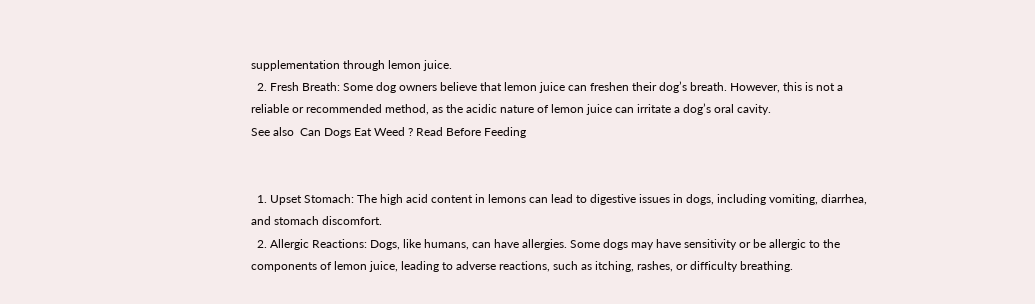supplementation through lemon juice.
  2. Fresh Breath: Some dog owners believe that lemon juice can freshen their dog’s breath. However, this is not a reliable or recommended method, as the acidic nature of lemon juice can irritate a dog’s oral cavity.
See also  Can Dogs Eat Weed ? Read Before Feeding


  1. Upset Stomach: The high acid content in lemons can lead to digestive issues in dogs, including vomiting, diarrhea, and stomach discomfort.
  2. Allergic Reactions: Dogs, like humans, can have allergies. Some dogs may have sensitivity or be allergic to the components of lemon juice, leading to adverse reactions, such as itching, rashes, or difficulty breathing.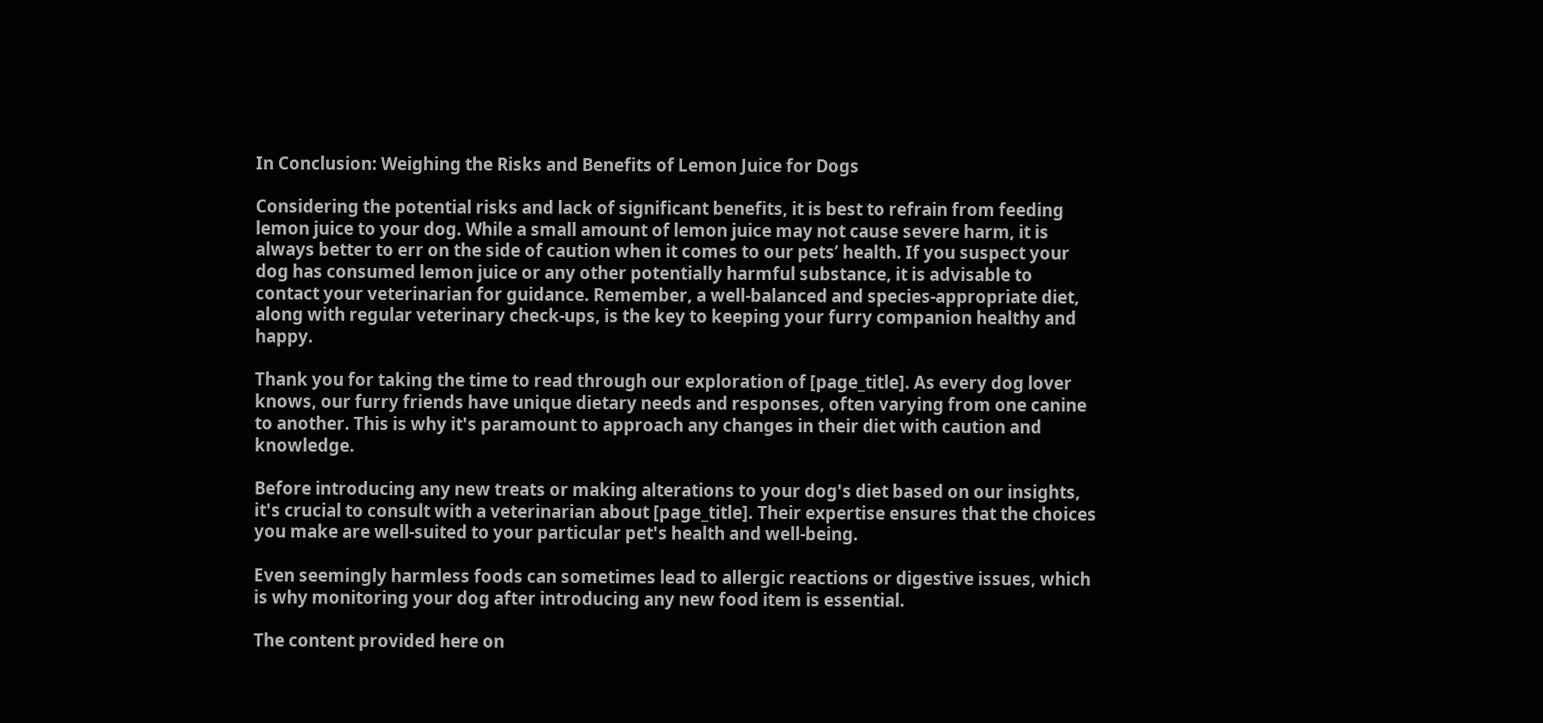In Conclusion: Weighing the Risks and Benefits of Lemon Juice for Dogs

Considering the potential risks and lack of significant benefits, it is best to refrain from feeding lemon juice to your dog. While a small amount of lemon juice may not cause severe harm, it is always better to err on the side of caution when it comes to our pets’ health. If you suspect your dog has consumed lemon juice or any other potentially harmful substance, it is advisable to contact your veterinarian for guidance. Remember, a well-balanced and species-appropriate diet, along with regular veterinary check-ups, is the key to keeping your furry companion healthy and happy.

Thank you for taking the time to read through our exploration of [page_title]. As every dog lover knows, our furry friends have unique dietary needs and responses, often varying from one canine to another. This is why it's paramount to approach any changes in their diet with caution and knowledge.

Before introducing any new treats or making alterations to your dog's diet based on our insights, it's crucial to consult with a veterinarian about [page_title]. Their expertise ensures that the choices you make are well-suited to your particular pet's health and well-being.

Even seemingly harmless foods can sometimes lead to allergic reactions or digestive issues, which is why monitoring your dog after introducing any new food item is essential.

The content provided here on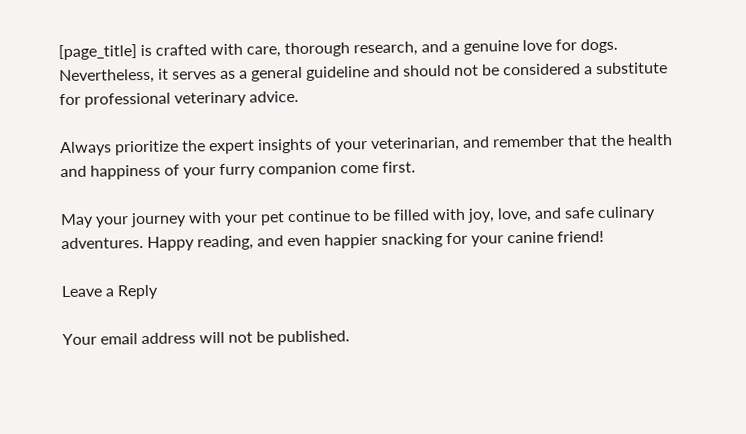[page_title] is crafted with care, thorough research, and a genuine love for dogs. Nevertheless, it serves as a general guideline and should not be considered a substitute for professional veterinary advice.

Always prioritize the expert insights of your veterinarian, and remember that the health and happiness of your furry companion come first.

May your journey with your pet continue to be filled with joy, love, and safe culinary adventures. Happy reading, and even happier snacking for your canine friend!

Leave a Reply

Your email address will not be published.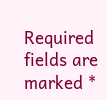Required fields are marked *